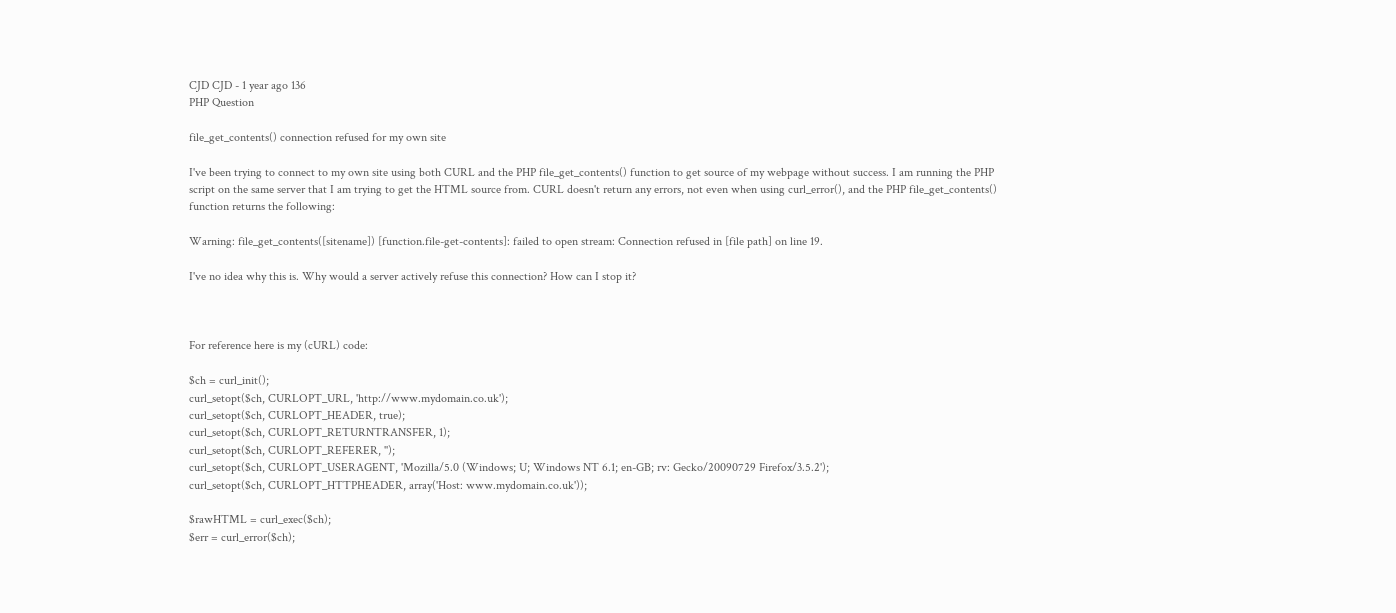CJD CJD - 1 year ago 136
PHP Question

file_get_contents() connection refused for my own site

I've been trying to connect to my own site using both CURL and the PHP file_get_contents() function to get source of my webpage without success. I am running the PHP script on the same server that I am trying to get the HTML source from. CURL doesn't return any errors, not even when using curl_error(), and the PHP file_get_contents() function returns the following:

Warning: file_get_contents([sitename]) [function.file-get-contents]: failed to open stream: Connection refused in [file path] on line 19.

I've no idea why this is. Why would a server actively refuse this connection? How can I stop it?



For reference here is my (cURL) code:

$ch = curl_init();
curl_setopt($ch, CURLOPT_URL, 'http://www.mydomain.co.uk');
curl_setopt($ch, CURLOPT_HEADER, true);
curl_setopt($ch, CURLOPT_RETURNTRANSFER, 1);
curl_setopt($ch, CURLOPT_REFERER, '');
curl_setopt($ch, CURLOPT_USERAGENT, 'Mozilla/5.0 (Windows; U; Windows NT 6.1; en-GB; rv: Gecko/20090729 Firefox/3.5.2');
curl_setopt($ch, CURLOPT_HTTPHEADER, array('Host: www.mydomain.co.uk'));

$rawHTML = curl_exec($ch);
$err = curl_error($ch);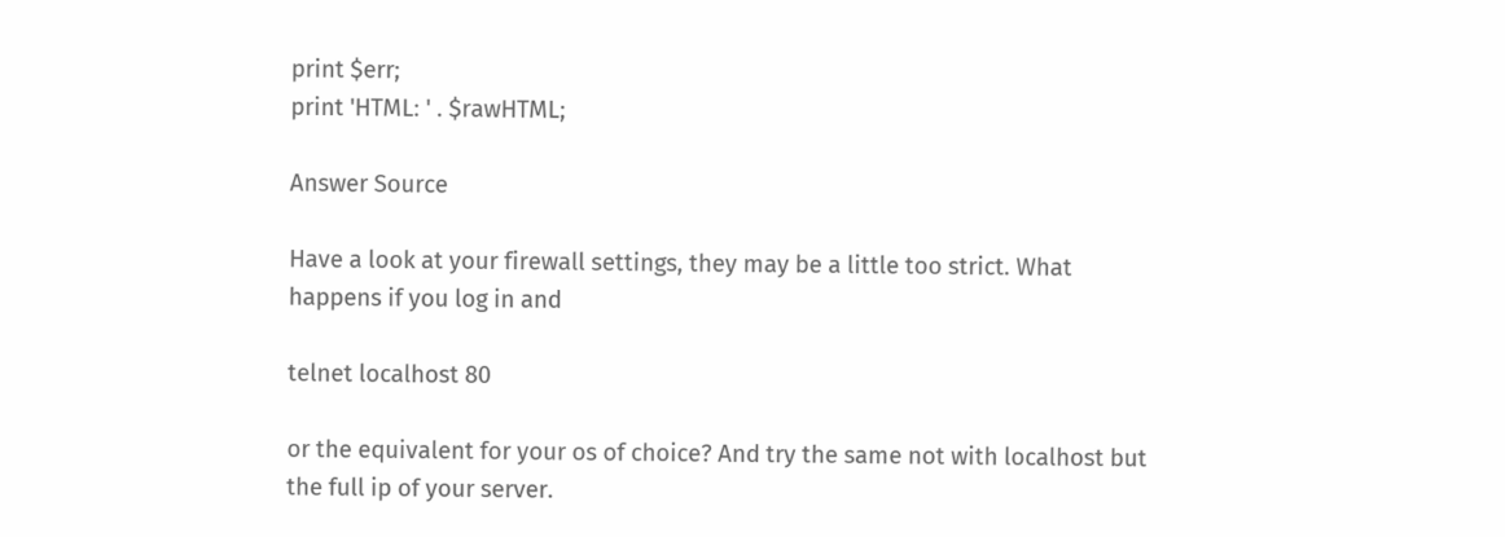print $err;
print 'HTML: ' . $rawHTML;

Answer Source

Have a look at your firewall settings, they may be a little too strict. What happens if you log in and

telnet localhost 80

or the equivalent for your os of choice? And try the same not with localhost but the full ip of your server.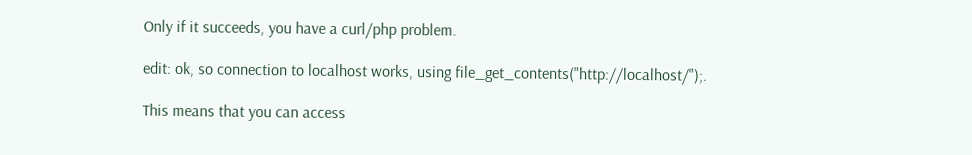Only if it succeeds, you have a curl/php problem.

edit: ok, so connection to localhost works, using file_get_contents("http://localhost/");.

This means that you can access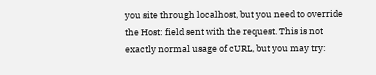you site through localhost, but you need to override the Host: field sent with the request. This is not exactly normal usage of cURL, but you may try: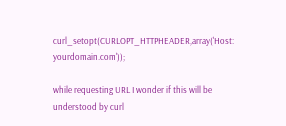curl_setopt(CURLOPT_HTTPHEADER,array('Host: yourdomain.com'));

while requesting URL I wonder if this will be understood by curl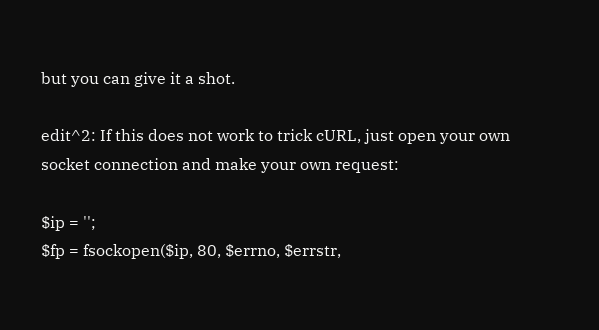but you can give it a shot.

edit^2: If this does not work to trick cURL, just open your own socket connection and make your own request:

$ip = '';
$fp = fsockopen($ip, 80, $errno, $errstr,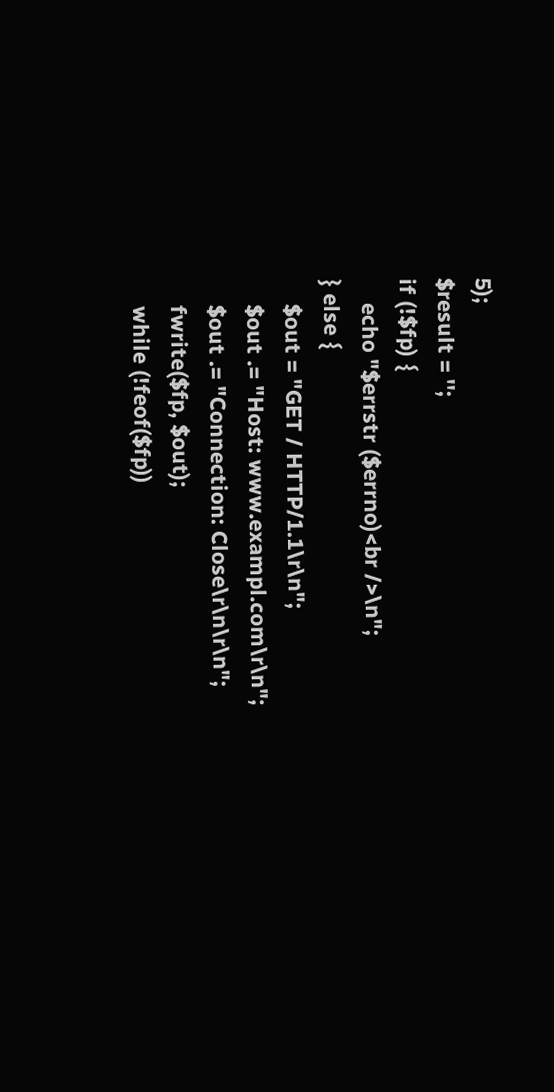5);
$result = '';
if (!$fp) {
    echo "$errstr ($errno)<br />\n";
} else {
    $out = "GET / HTTP/1.1\r\n";
    $out .= "Host: www.exampl.com\r\n";
    $out .= "Connection: Close\r\n\r\n";
    fwrite($fp, $out);
    while (!feof($fp))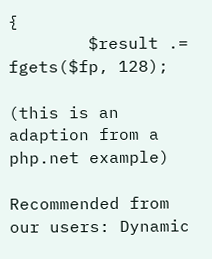{
        $result .= fgets($fp, 128);

(this is an adaption from a php.net example)

Recommended from our users: Dynamic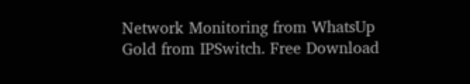Network Monitoring from WhatsUp Gold from IPSwitch. Free Download